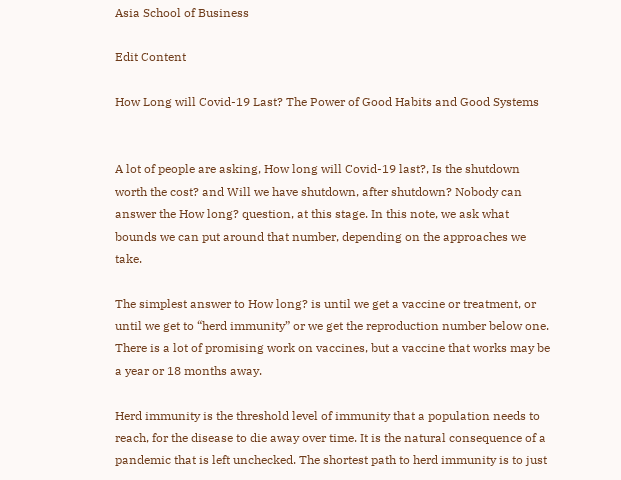Asia School of Business

Edit Content

How Long will Covid-19 Last? The Power of Good Habits and Good Systems


A lot of people are asking, How long will Covid-19 last?, Is the shutdown worth the cost? and Will we have shutdown, after shutdown? Nobody can answer the How long? question, at this stage. In this note, we ask what bounds we can put around that number, depending on the approaches we take.

The simplest answer to How long? is until we get a vaccine or treatment, or until we get to “herd immunity” or we get the reproduction number below one. There is a lot of promising work on vaccines, but a vaccine that works may be a year or 18 months away.

Herd immunity is the threshold level of immunity that a population needs to reach, for the disease to die away over time. It is the natural consequence of a pandemic that is left unchecked. The shortest path to herd immunity is to just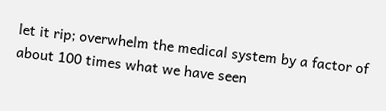let it rip; overwhelm the medical system by a factor of about 100 times what we have seen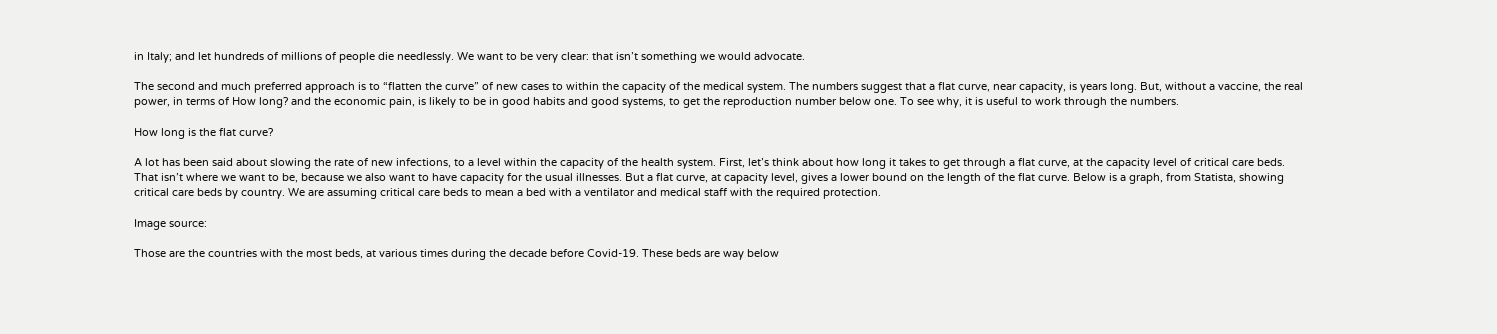in Italy; and let hundreds of millions of people die needlessly. We want to be very clear: that isn’t something we would advocate.

The second and much preferred approach is to “flatten the curve” of new cases to within the capacity of the medical system. The numbers suggest that a flat curve, near capacity, is years long. But, without a vaccine, the real power, in terms of How long? and the economic pain, is likely to be in good habits and good systems, to get the reproduction number below one. To see why, it is useful to work through the numbers.

How long is the flat curve?

A lot has been said about slowing the rate of new infections, to a level within the capacity of the health system. First, let’s think about how long it takes to get through a flat curve, at the capacity level of critical care beds. That isn’t where we want to be, because we also want to have capacity for the usual illnesses. But a flat curve, at capacity level, gives a lower bound on the length of the flat curve. Below is a graph, from Statista, showing critical care beds by country. We are assuming critical care beds to mean a bed with a ventilator and medical staff with the required protection.

Image source:

Those are the countries with the most beds, at various times during the decade before Covid-19. These beds are way below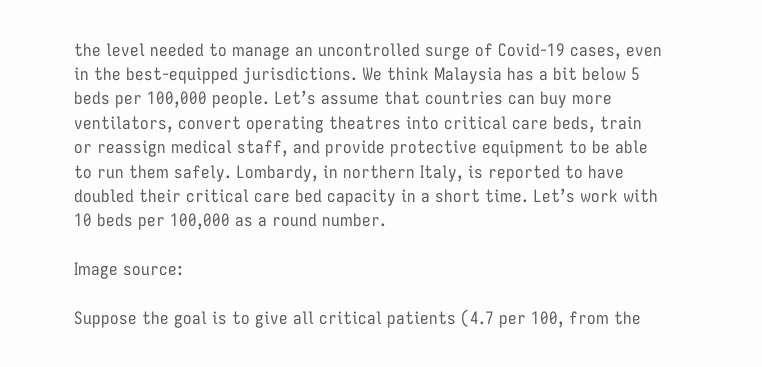the level needed to manage an uncontrolled surge of Covid-19 cases, even in the best-equipped jurisdictions. We think Malaysia has a bit below 5 beds per 100,000 people. Let’s assume that countries can buy more ventilators, convert operating theatres into critical care beds, train or reassign medical staff, and provide protective equipment to be able to run them safely. Lombardy, in northern Italy, is reported to have doubled their critical care bed capacity in a short time. Let’s work with 10 beds per 100,000 as a round number.

Image source:

Suppose the goal is to give all critical patients (4.7 per 100, from the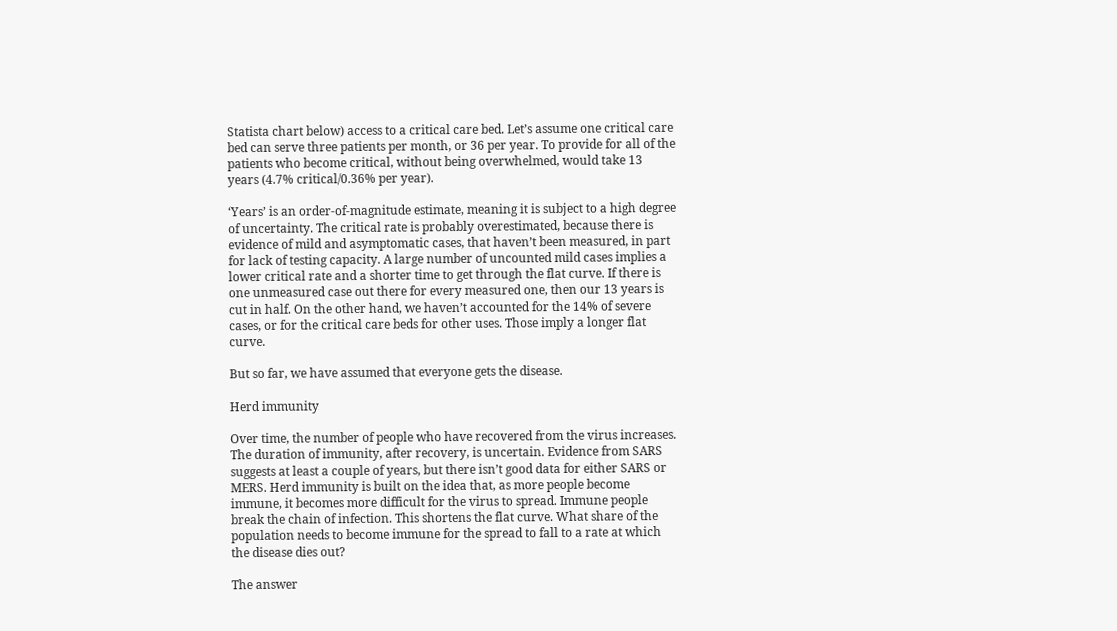Statista chart below) access to a critical care bed. Let’s assume one critical care bed can serve three patients per month, or 36 per year. To provide for all of the patients who become critical, without being overwhelmed, would take 13 years (4.7% critical/0.36% per year).

‘Years’ is an order-of-magnitude estimate, meaning it is subject to a high degree of uncertainty. The critical rate is probably overestimated, because there is evidence of mild and asymptomatic cases, that haven’t been measured, in part for lack of testing capacity. A large number of uncounted mild cases implies a lower critical rate and a shorter time to get through the flat curve. If there is one unmeasured case out there for every measured one, then our 13 years is cut in half. On the other hand, we haven’t accounted for the 14% of severe cases, or for the critical care beds for other uses. Those imply a longer flat curve.

But so far, we have assumed that everyone gets the disease.

Herd immunity

Over time, the number of people who have recovered from the virus increases. The duration of immunity, after recovery, is uncertain. Evidence from SARS suggests at least a couple of years, but there isn’t good data for either SARS or MERS. Herd immunity is built on the idea that, as more people become immune, it becomes more difficult for the virus to spread. Immune people break the chain of infection. This shortens the flat curve. What share of the population needs to become immune for the spread to fall to a rate at which the disease dies out?

The answer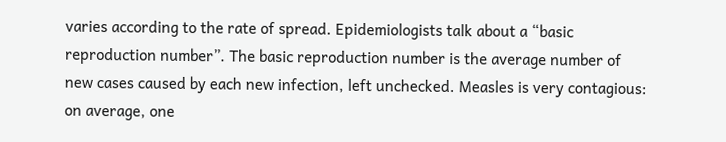varies according to the rate of spread. Epidemiologists talk about a “basic reproduction number”. The basic reproduction number is the average number of new cases caused by each new infection, left unchecked. Measles is very contagious: on average, one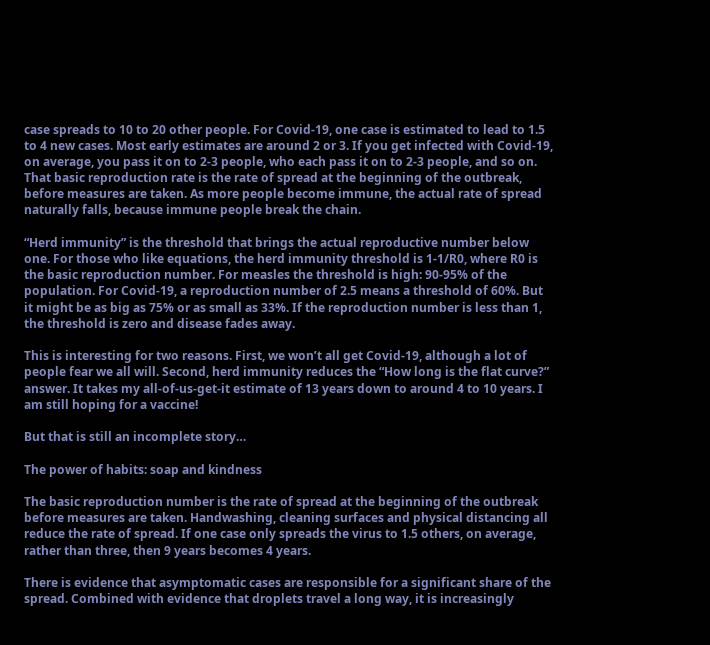case spreads to 10 to 20 other people. For Covid-19, one case is estimated to lead to 1.5 to 4 new cases. Most early estimates are around 2 or 3. If you get infected with Covid-19, on average, you pass it on to 2-3 people, who each pass it on to 2-3 people, and so on. That basic reproduction rate is the rate of spread at the beginning of the outbreak, before measures are taken. As more people become immune, the actual rate of spread naturally falls, because immune people break the chain.

“Herd immunity” is the threshold that brings the actual reproductive number below one. For those who like equations, the herd immunity threshold is 1-1/R0, where R0 is the basic reproduction number. For measles the threshold is high: 90-95% of the population. For Covid-19, a reproduction number of 2.5 means a threshold of 60%. But it might be as big as 75% or as small as 33%. If the reproduction number is less than 1, the threshold is zero and disease fades away.

This is interesting for two reasons. First, we won’t all get Covid-19, although a lot of people fear we all will. Second, herd immunity reduces the “How long is the flat curve?” answer. It takes my all-of-us-get-it estimate of 13 years down to around 4 to 10 years. I am still hoping for a vaccine!

But that is still an incomplete story…

The power of habits: soap and kindness

The basic reproduction number is the rate of spread at the beginning of the outbreak before measures are taken. Handwashing, cleaning surfaces and physical distancing all reduce the rate of spread. If one case only spreads the virus to 1.5 others, on average, rather than three, then 9 years becomes 4 years.

There is evidence that asymptomatic cases are responsible for a significant share of the spread. Combined with evidence that droplets travel a long way, it is increasingly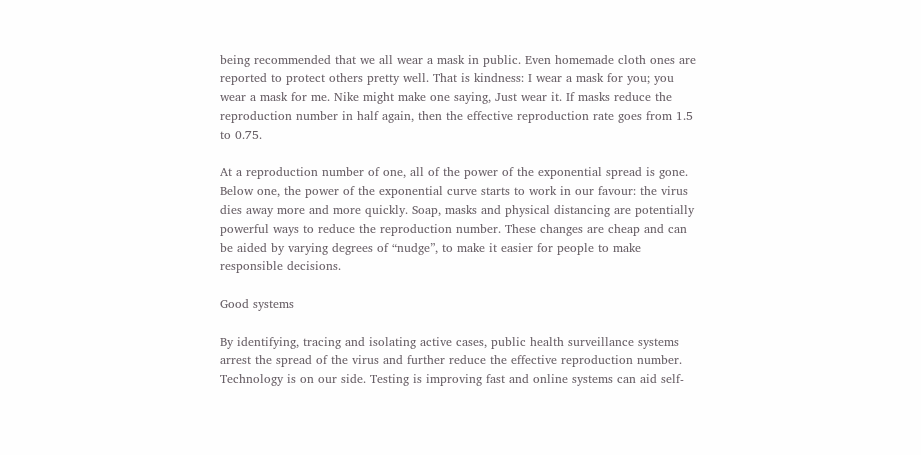being recommended that we all wear a mask in public. Even homemade cloth ones are reported to protect others pretty well. That is kindness: I wear a mask for you; you wear a mask for me. Nike might make one saying, Just wear it. If masks reduce the reproduction number in half again, then the effective reproduction rate goes from 1.5 to 0.75.

At a reproduction number of one, all of the power of the exponential spread is gone. Below one, the power of the exponential curve starts to work in our favour: the virus dies away more and more quickly. Soap, masks and physical distancing are potentially powerful ways to reduce the reproduction number. These changes are cheap and can be aided by varying degrees of “nudge”, to make it easier for people to make responsible decisions.

Good systems

By identifying, tracing and isolating active cases, public health surveillance systems arrest the spread of the virus and further reduce the effective reproduction number. Technology is on our side. Testing is improving fast and online systems can aid self-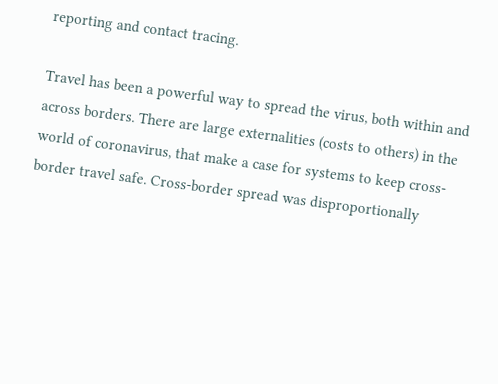reporting and contact tracing.

Travel has been a powerful way to spread the virus, both within and across borders. There are large externalities (costs to others) in the world of coronavirus, that make a case for systems to keep cross-border travel safe. Cross-border spread was disproportionally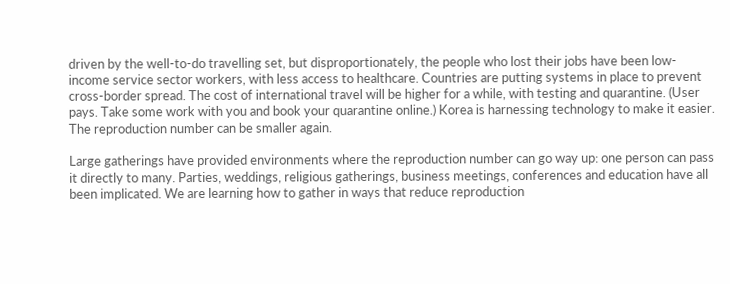driven by the well-to-do travelling set, but disproportionately, the people who lost their jobs have been low-income service sector workers, with less access to healthcare. Countries are putting systems in place to prevent cross-border spread. The cost of international travel will be higher for a while, with testing and quarantine. (User pays. Take some work with you and book your quarantine online.) Korea is harnessing technology to make it easier. The reproduction number can be smaller again.

Large gatherings have provided environments where the reproduction number can go way up: one person can pass it directly to many. Parties, weddings, religious gatherings, business meetings, conferences and education have all been implicated. We are learning how to gather in ways that reduce reproduction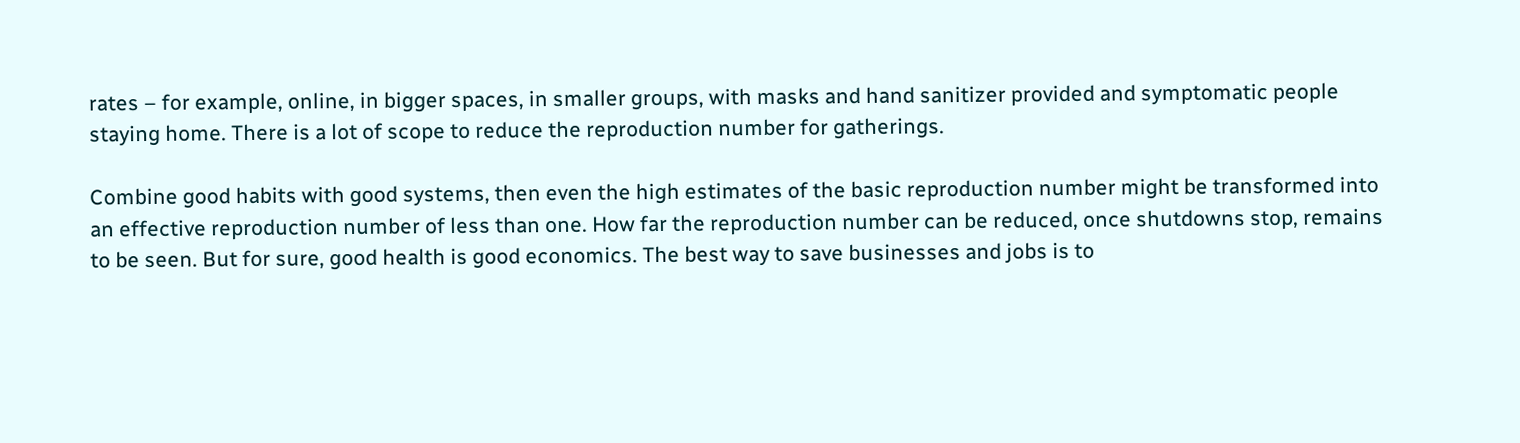rates – for example, online, in bigger spaces, in smaller groups, with masks and hand sanitizer provided and symptomatic people staying home. There is a lot of scope to reduce the reproduction number for gatherings.

Combine good habits with good systems, then even the high estimates of the basic reproduction number might be transformed into an effective reproduction number of less than one. How far the reproduction number can be reduced, once shutdowns stop, remains to be seen. But for sure, good health is good economics. The best way to save businesses and jobs is to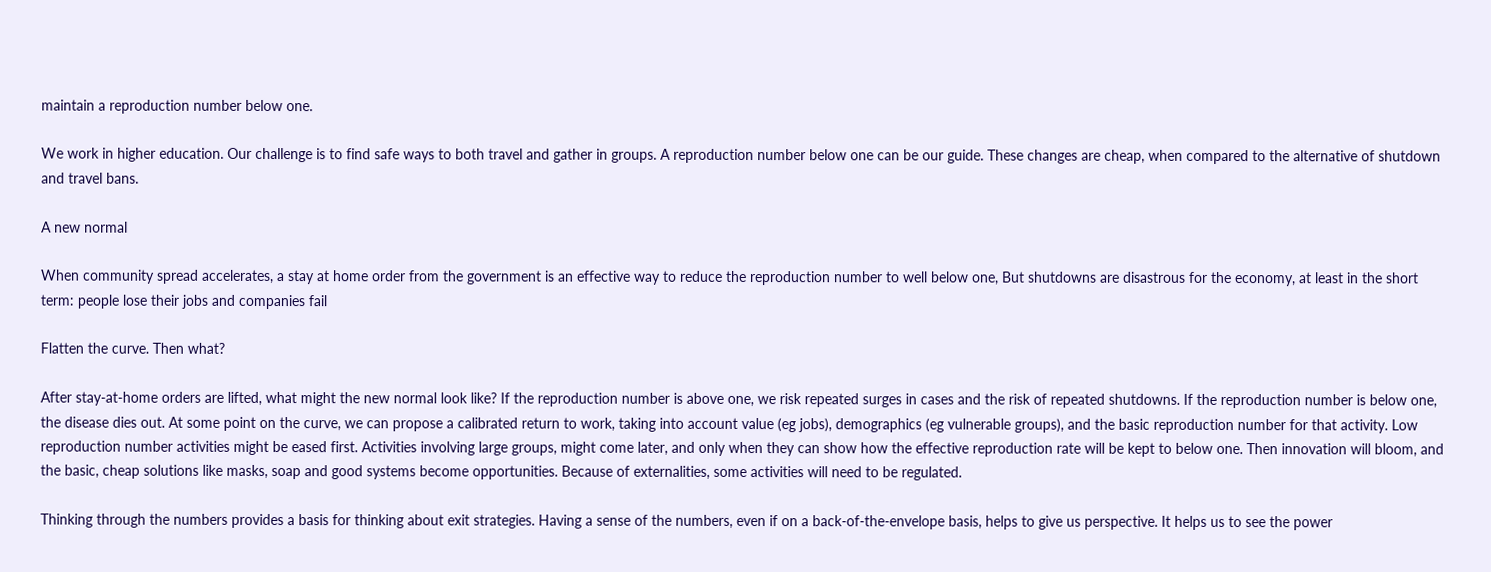maintain a reproduction number below one.

We work in higher education. Our challenge is to find safe ways to both travel and gather in groups. A reproduction number below one can be our guide. These changes are cheap, when compared to the alternative of shutdown and travel bans.

A new normal

When community spread accelerates, a stay at home order from the government is an effective way to reduce the reproduction number to well below one, But shutdowns are disastrous for the economy, at least in the short term: people lose their jobs and companies fail

Flatten the curve. Then what?

After stay-at-home orders are lifted, what might the new normal look like? If the reproduction number is above one, we risk repeated surges in cases and the risk of repeated shutdowns. If the reproduction number is below one, the disease dies out. At some point on the curve, we can propose a calibrated return to work, taking into account value (eg jobs), demographics (eg vulnerable groups), and the basic reproduction number for that activity. Low reproduction number activities might be eased first. Activities involving large groups, might come later, and only when they can show how the effective reproduction rate will be kept to below one. Then innovation will bloom, and the basic, cheap solutions like masks, soap and good systems become opportunities. Because of externalities, some activities will need to be regulated.

Thinking through the numbers provides a basis for thinking about exit strategies. Having a sense of the numbers, even if on a back-of-the-envelope basis, helps to give us perspective. It helps us to see the power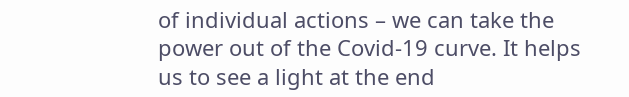of individual actions – we can take the power out of the Covid-19 curve. It helps us to see a light at the end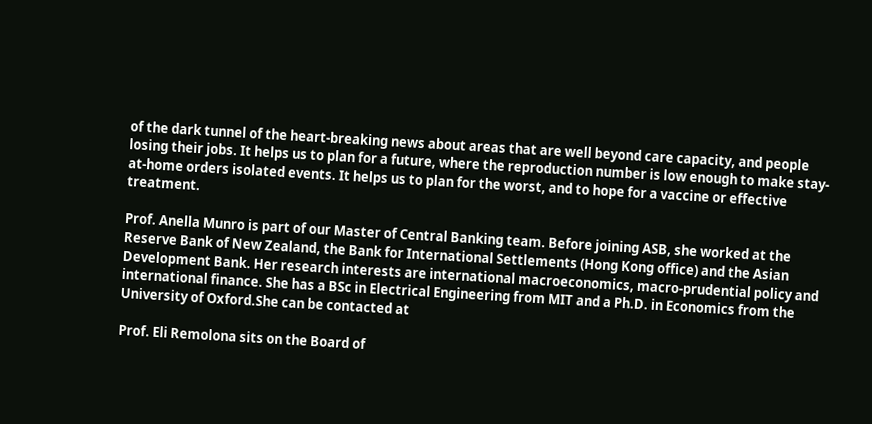of the dark tunnel of the heart-breaking news about areas that are well beyond care capacity, and people losing their jobs. It helps us to plan for a future, where the reproduction number is low enough to make stay-at-home orders isolated events. It helps us to plan for the worst, and to hope for a vaccine or effective treatment.

Prof. Anella Munro is part of our Master of Central Banking team. Before joining ASB, she worked at the Reserve Bank of New Zealand, the Bank for International Settlements (Hong Kong office) and the Asian Development Bank. Her research interests are international macroeconomics, macro-prudential policy and international finance. She has a BSc in Electrical Engineering from MIT and a Ph.D. in Economics from the University of Oxford.She can be contacted at

Prof. Eli Remolona sits on the Board of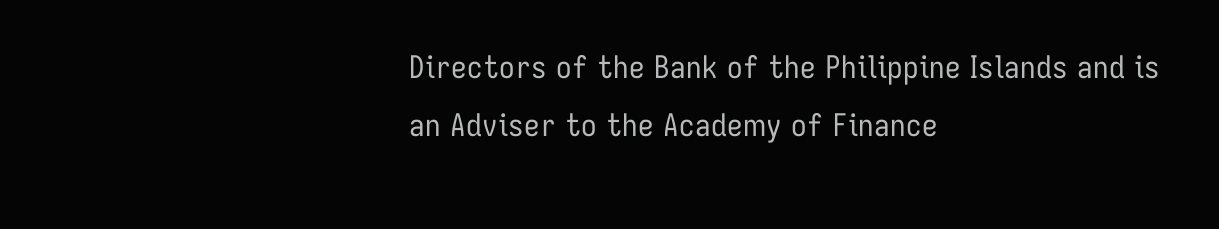Directors of the Bank of the Philippine Islands and is an Adviser to the Academy of Finance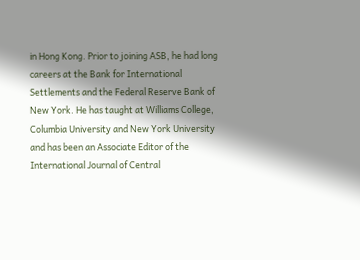in Hong Kong. Prior to joining ASB, he had long careers at the Bank for International Settlements and the Federal Reserve Bank of New York. He has taught at Williams College, Columbia University and New York University and has been an Associate Editor of the International Journal of Central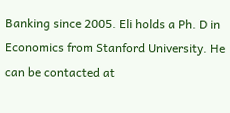Banking since 2005. Eli holds a Ph. D in Economics from Stanford University. He can be contacted at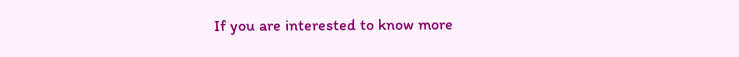If you are interested to know more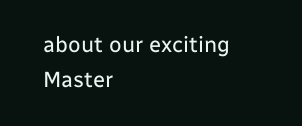about our exciting Master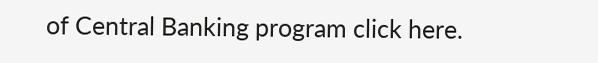of Central Banking program click here.